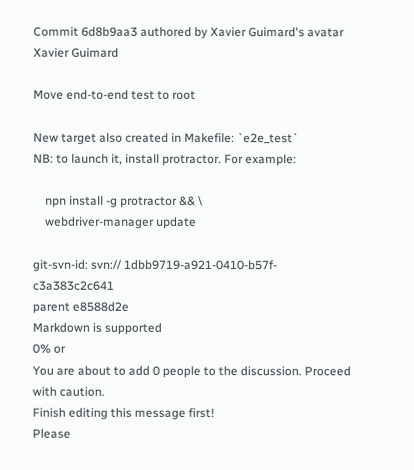Commit 6d8b9aa3 authored by Xavier Guimard's avatar Xavier Guimard

Move end-to-end test to root

New target also created in Makefile: `e2e_test`
NB: to launch it, install protractor. For example:

    npn install -g protractor && \
    webdriver-manager update

git-svn-id: svn:// 1dbb9719-a921-0410-b57f-c3a383c2c641
parent e8588d2e
Markdown is supported
0% or
You are about to add 0 people to the discussion. Proceed with caution.
Finish editing this message first!
Please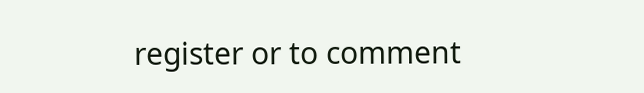register or to comment